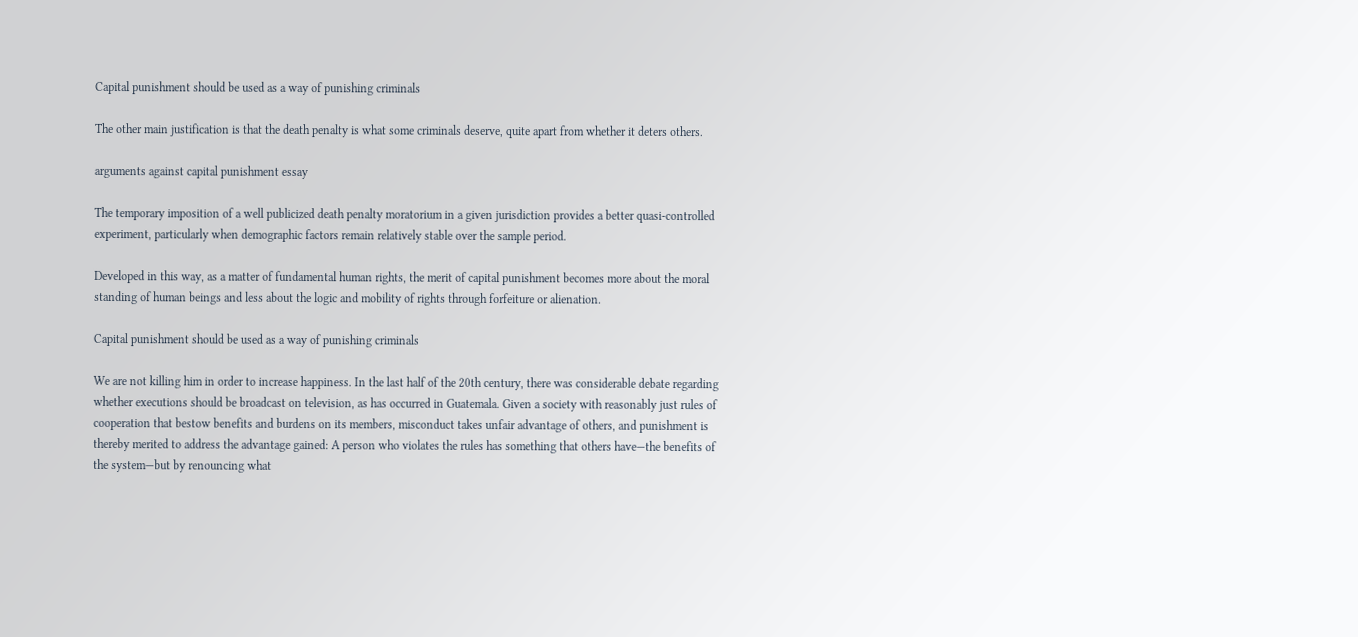Capital punishment should be used as a way of punishing criminals

The other main justification is that the death penalty is what some criminals deserve, quite apart from whether it deters others.

arguments against capital punishment essay

The temporary imposition of a well publicized death penalty moratorium in a given jurisdiction provides a better quasi-controlled experiment, particularly when demographic factors remain relatively stable over the sample period.

Developed in this way, as a matter of fundamental human rights, the merit of capital punishment becomes more about the moral standing of human beings and less about the logic and mobility of rights through forfeiture or alienation.

Capital punishment should be used as a way of punishing criminals

We are not killing him in order to increase happiness. In the last half of the 20th century, there was considerable debate regarding whether executions should be broadcast on television, as has occurred in Guatemala. Given a society with reasonably just rules of cooperation that bestow benefits and burdens on its members, misconduct takes unfair advantage of others, and punishment is thereby merited to address the advantage gained: A person who violates the rules has something that others have—the benefits of the system—but by renouncing what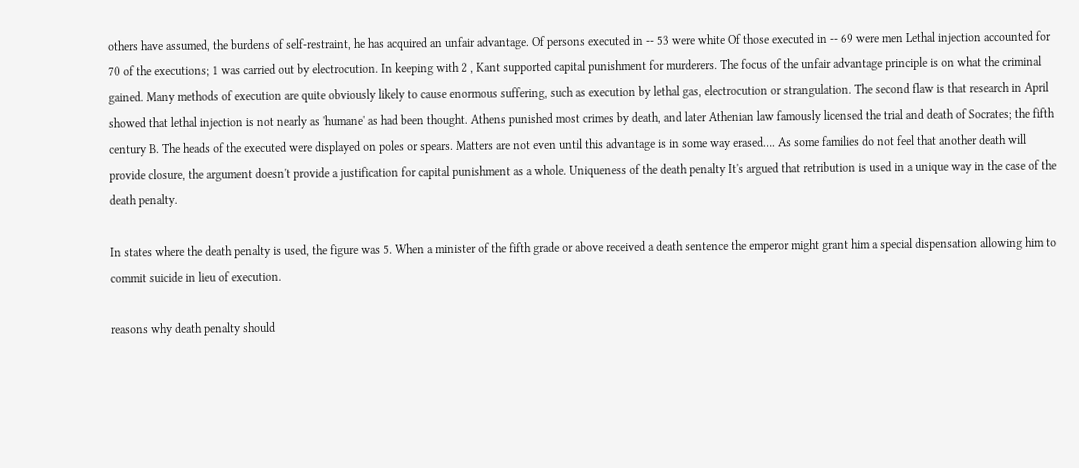others have assumed, the burdens of self-restraint, he has acquired an unfair advantage. Of persons executed in -- 53 were white Of those executed in -- 69 were men Lethal injection accounted for 70 of the executions; 1 was carried out by electrocution. In keeping with 2 , Kant supported capital punishment for murderers. The focus of the unfair advantage principle is on what the criminal gained. Many methods of execution are quite obviously likely to cause enormous suffering, such as execution by lethal gas, electrocution or strangulation. The second flaw is that research in April showed that lethal injection is not nearly as 'humane' as had been thought. Athens punished most crimes by death, and later Athenian law famously licensed the trial and death of Socrates; the fifth century B. The heads of the executed were displayed on poles or spears. Matters are not even until this advantage is in some way erased…. As some families do not feel that another death will provide closure, the argument doesn't provide a justification for capital punishment as a whole. Uniqueness of the death penalty It's argued that retribution is used in a unique way in the case of the death penalty.

In states where the death penalty is used, the figure was 5. When a minister of the fifth grade or above received a death sentence the emperor might grant him a special dispensation allowing him to commit suicide in lieu of execution.

reasons why death penalty should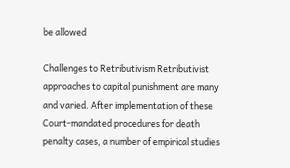be allowed

Challenges to Retributivism Retributivist approaches to capital punishment are many and varied. After implementation of these Court-mandated procedures for death penalty cases, a number of empirical studies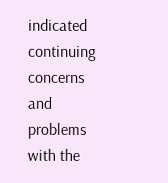indicated continuing concerns and problems with the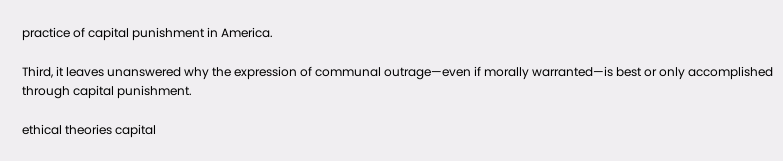practice of capital punishment in America.

Third, it leaves unanswered why the expression of communal outrage—even if morally warranted—is best or only accomplished through capital punishment.

ethical theories capital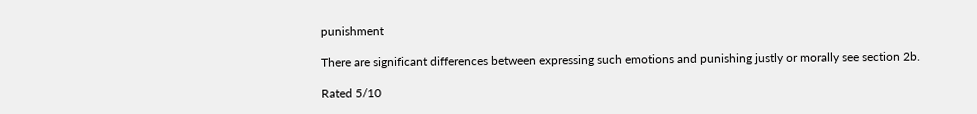punishment

There are significant differences between expressing such emotions and punishing justly or morally see section 2b.

Rated 5/10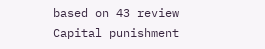based on 43 review
Capital punishment